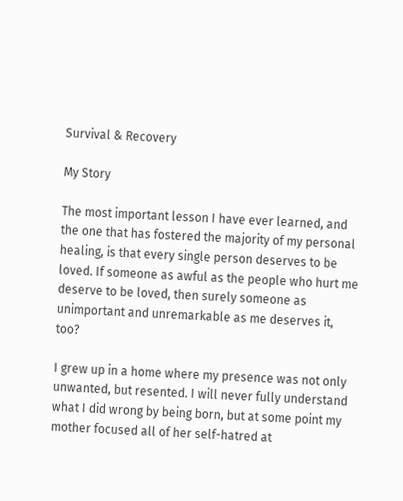Survival & Recovery

My Story

The most important lesson I have ever learned, and the one that has fostered the majority of my personal healing, is that every single person deserves to be loved. If someone as awful as the people who hurt me deserve to be loved, then surely someone as unimportant and unremarkable as me deserves it, too?

I grew up in a home where my presence was not only unwanted, but resented. I will never fully understand what I did wrong by being born, but at some point my mother focused all of her self-hatred at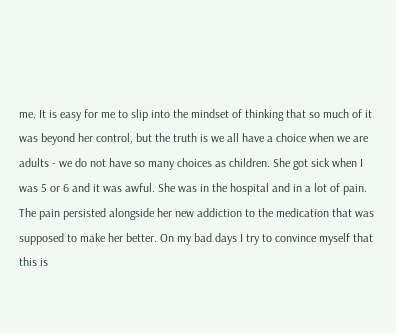me. It is easy for me to slip into the mindset of thinking that so much of it was beyond her control, but the truth is we all have a choice when we are adults - we do not have so many choices as children. She got sick when I was 5 or 6 and it was awful. She was in the hospital and in a lot of pain. The pain persisted alongside her new addiction to the medication that was supposed to make her better. On my bad days I try to convince myself that this is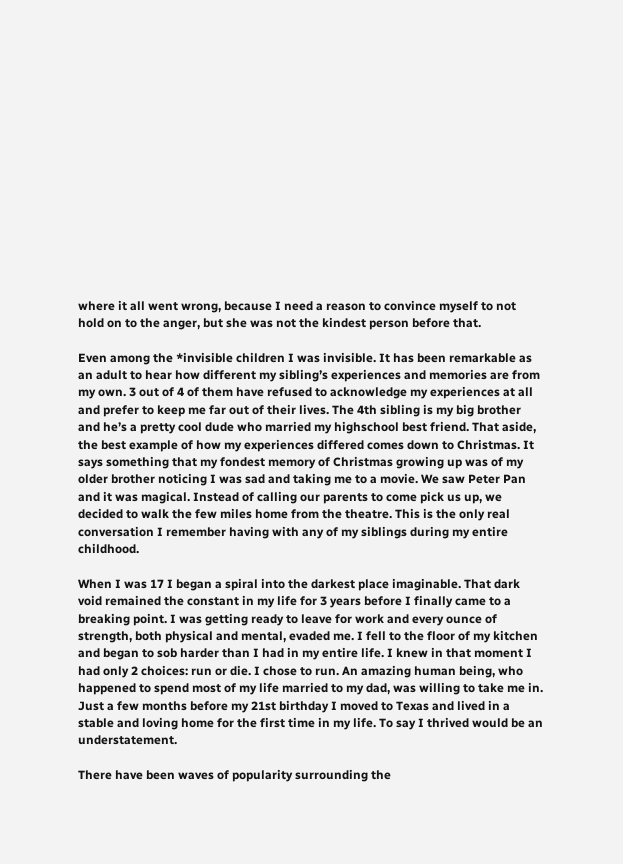where it all went wrong, because I need a reason to convince myself to not hold on to the anger, but she was not the kindest person before that.

Even among the *invisible children I was invisible. It has been remarkable as an adult to hear how different my sibling’s experiences and memories are from my own. 3 out of 4 of them have refused to acknowledge my experiences at all and prefer to keep me far out of their lives. The 4th sibling is my big brother and he’s a pretty cool dude who married my highschool best friend. That aside, the best example of how my experiences differed comes down to Christmas. It says something that my fondest memory of Christmas growing up was of my older brother noticing I was sad and taking me to a movie. We saw Peter Pan and it was magical. Instead of calling our parents to come pick us up, we decided to walk the few miles home from the theatre. This is the only real conversation I remember having with any of my siblings during my entire childhood.

When I was 17 I began a spiral into the darkest place imaginable. That dark void remained the constant in my life for 3 years before I finally came to a breaking point. I was getting ready to leave for work and every ounce of strength, both physical and mental, evaded me. I fell to the floor of my kitchen and began to sob harder than I had in my entire life. I knew in that moment I had only 2 choices: run or die. I chose to run. An amazing human being, who happened to spend most of my life married to my dad, was willing to take me in. Just a few months before my 21st birthday I moved to Texas and lived in a stable and loving home for the first time in my life. To say I thrived would be an understatement.

There have been waves of popularity surrounding the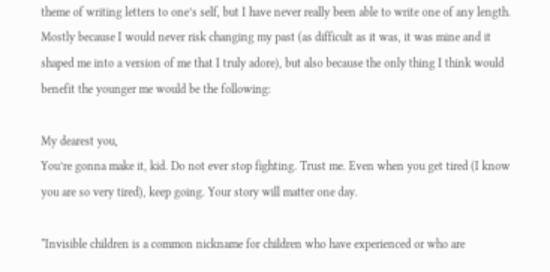theme of writing letters to one’s self, but I have never really been able to write one of any length. Mostly because I would never risk changing my past (as difficult as it was, it was mine and it shaped me into a version of me that I truly adore), but also because the only thing I think would benefit the younger me would be the following:

My dearest you,
You’re gonna make it, kid. Do not ever stop fighting. Trust me. Even when you get tired (I know you are so very tired), keep going. Your story will matter one day.

*Invisible children is a common nickname for children who have experienced or who are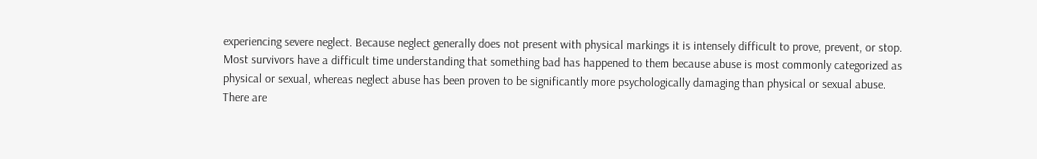experiencing severe neglect. Because neglect generally does not present with physical markings it is intensely difficult to prove, prevent, or stop. Most survivors have a difficult time understanding that something bad has happened to them because abuse is most commonly categorized as physical or sexual, whereas neglect abuse has been proven to be significantly more psychologically damaging than physical or sexual abuse. There are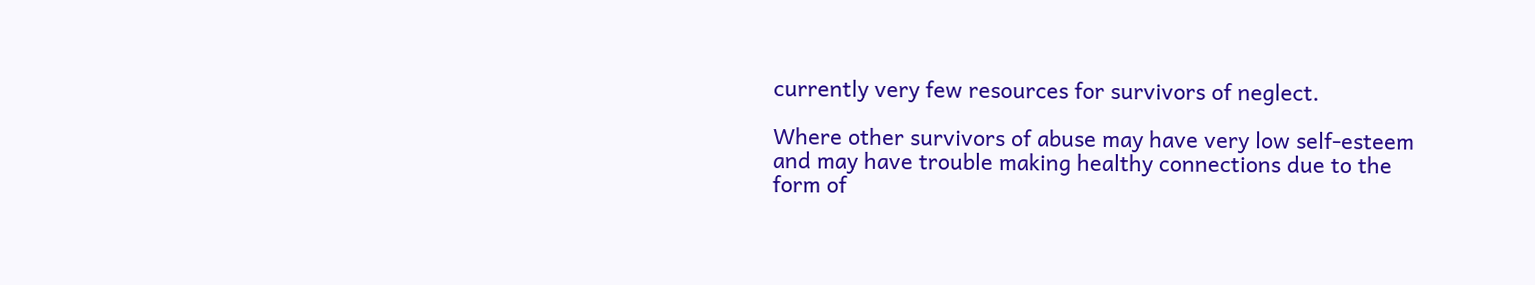currently very few resources for survivors of neglect.

Where other survivors of abuse may have very low self-esteem and may have trouble making healthy connections due to the form of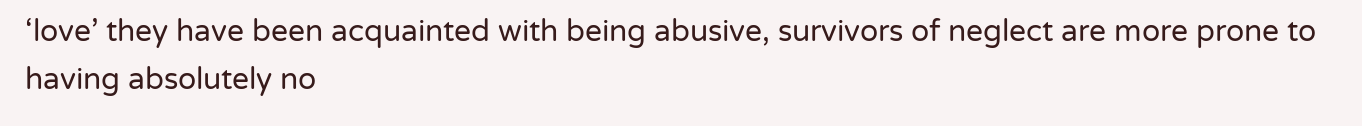‘love’ they have been acquainted with being abusive, survivors of neglect are more prone to having absolutely no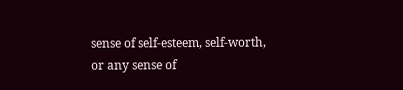sense of self-esteem, self-worth, or any sense of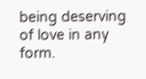being deserving of love in any form.